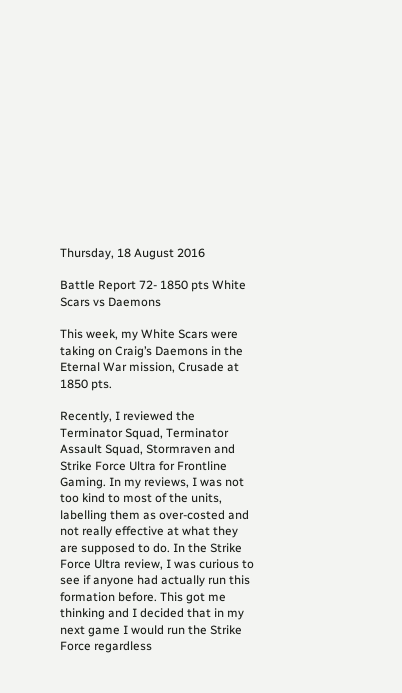Thursday, 18 August 2016

Battle Report 72- 1850 pts White Scars vs Daemons

This week, my White Scars were taking on Craig’s Daemons in the Eternal War mission, Crusade at 1850 pts.

Recently, I reviewed the Terminator Squad, Terminator Assault Squad, Stormraven and Strike Force Ultra for Frontline Gaming. In my reviews, I was not too kind to most of the units, labelling them as over-costed and not really effective at what they are supposed to do. In the Strike Force Ultra review, I was curious to see if anyone had actually run this formation before. This got me thinking and I decided that in my next game I would run the Strike Force regardless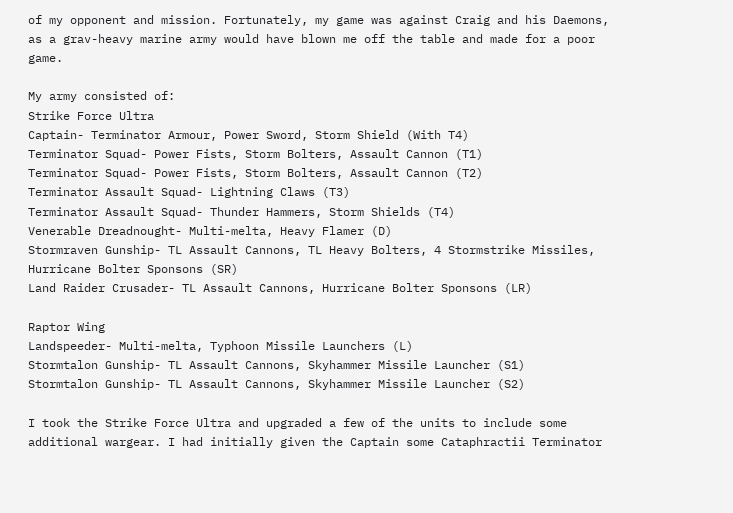of my opponent and mission. Fortunately, my game was against Craig and his Daemons, as a grav-heavy marine army would have blown me off the table and made for a poor game.

My army consisted of:
Strike Force Ultra
Captain- Terminator Armour, Power Sword, Storm Shield (With T4)
Terminator Squad- Power Fists, Storm Bolters, Assault Cannon (T1)
Terminator Squad- Power Fists, Storm Bolters, Assault Cannon (T2)
Terminator Assault Squad- Lightning Claws (T3)
Terminator Assault Squad- Thunder Hammers, Storm Shields (T4)
Venerable Dreadnought- Multi-melta, Heavy Flamer (D)
Stormraven Gunship- TL Assault Cannons, TL Heavy Bolters, 4 Stormstrike Missiles, Hurricane Bolter Sponsons (SR)
Land Raider Crusader- TL Assault Cannons, Hurricane Bolter Sponsons (LR)

Raptor Wing
Landspeeder- Multi-melta, Typhoon Missile Launchers (L)
Stormtalon Gunship- TL Assault Cannons, Skyhammer Missile Launcher (S1)
Stormtalon Gunship- TL Assault Cannons, Skyhammer Missile Launcher (S2)

I took the Strike Force Ultra and upgraded a few of the units to include some additional wargear. I had initially given the Captain some Cataphractii Terminator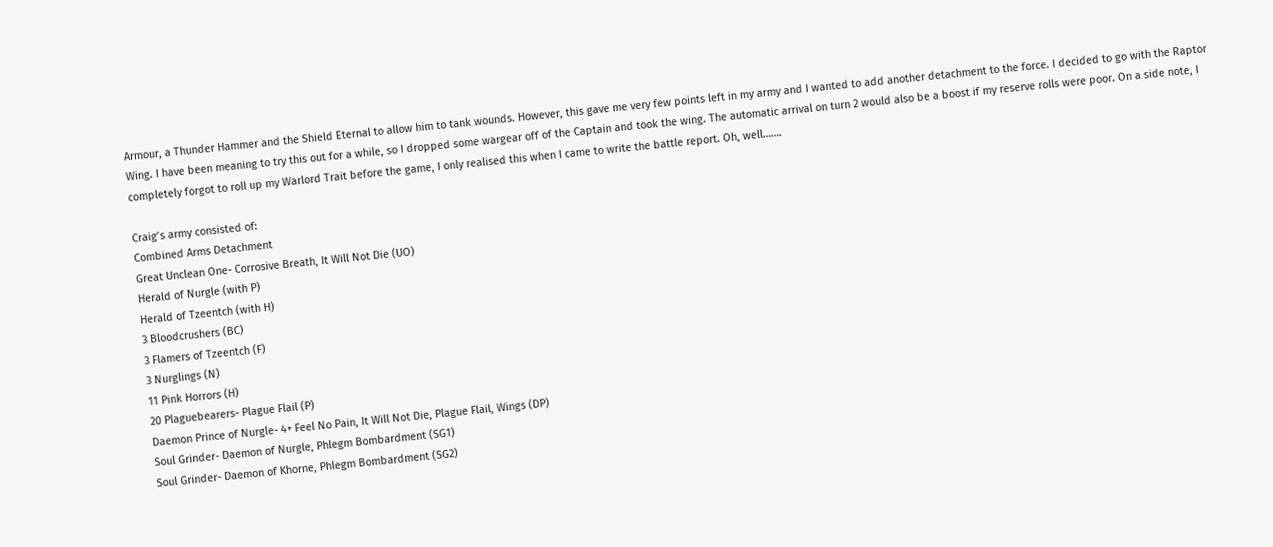Armour, a Thunder Hammer and the Shield Eternal to allow him to tank wounds. However, this gave me very few points left in my army and I wanted to add another detachment to the force. I decided to go with the Raptor Wing. I have been meaning to try this out for a while, so I dropped some wargear off of the Captain and took the wing. The automatic arrival on turn 2 would also be a boost if my reserve rolls were poor. On a side note, I completely forgot to roll up my Warlord Trait before the game, I only realised this when I came to write the battle report. Oh, well…….

Craig’s army consisted of:
Combined Arms Detachment
Great Unclean One- Corrosive Breath, It Will Not Die (UO)
Herald of Nurgle (with P)
Herald of Tzeentch (with H)
3 Bloodcrushers (BC)
3 Flamers of Tzeentch (F)
3 Nurglings (N)
11 Pink Horrors (H)
20 Plaguebearers- Plague Flail (P)
Daemon Prince of Nurgle- 4+ Feel No Pain, It Will Not Die, Plague Flail, Wings (DP)
Soul Grinder- Daemon of Nurgle, Phlegm Bombardment (SG1)
Soul Grinder- Daemon of Khorne, Phlegm Bombardment (SG2)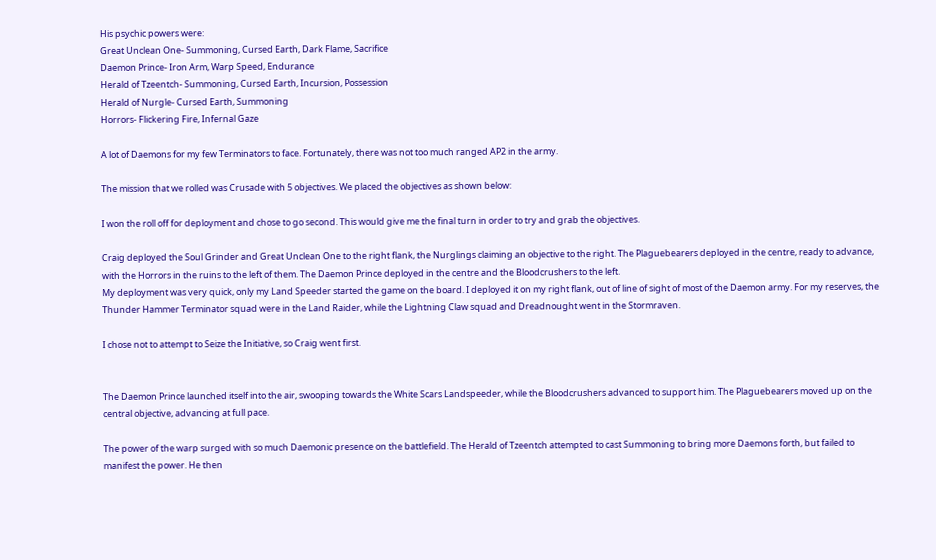His psychic powers were:
Great Unclean One- Summoning, Cursed Earth, Dark Flame, Sacrifice
Daemon Prince- Iron Arm, Warp Speed, Endurance
Herald of Tzeentch- Summoning, Cursed Earth, Incursion, Possession
Herald of Nurgle- Cursed Earth, Summoning
Horrors- Flickering Fire, Infernal Gaze

A lot of Daemons for my few Terminators to face. Fortunately, there was not too much ranged AP2 in the army.

The mission that we rolled was Crusade with 5 objectives. We placed the objectives as shown below:

I won the roll off for deployment and chose to go second. This would give me the final turn in order to try and grab the objectives.

Craig deployed the Soul Grinder and Great Unclean One to the right flank, the Nurglings claiming an objective to the right. The Plaguebearers deployed in the centre, ready to advance, with the Horrors in the ruins to the left of them. The Daemon Prince deployed in the centre and the Bloodcrushers to the left.
My deployment was very quick, only my Land Speeder started the game on the board. I deployed it on my right flank, out of line of sight of most of the Daemon army. For my reserves, the Thunder Hammer Terminator squad were in the Land Raider, while the Lightning Claw squad and Dreadnought went in the Stormraven.

I chose not to attempt to Seize the Initiative, so Craig went first.


The Daemon Prince launched itself into the air, swooping towards the White Scars Landspeeder, while the Bloodcrushers advanced to support him. The Plaguebearers moved up on the central objective, advancing at full pace.

The power of the warp surged with so much Daemonic presence on the battlefield. The Herald of Tzeentch attempted to cast Summoning to bring more Daemons forth, but failed to manifest the power. He then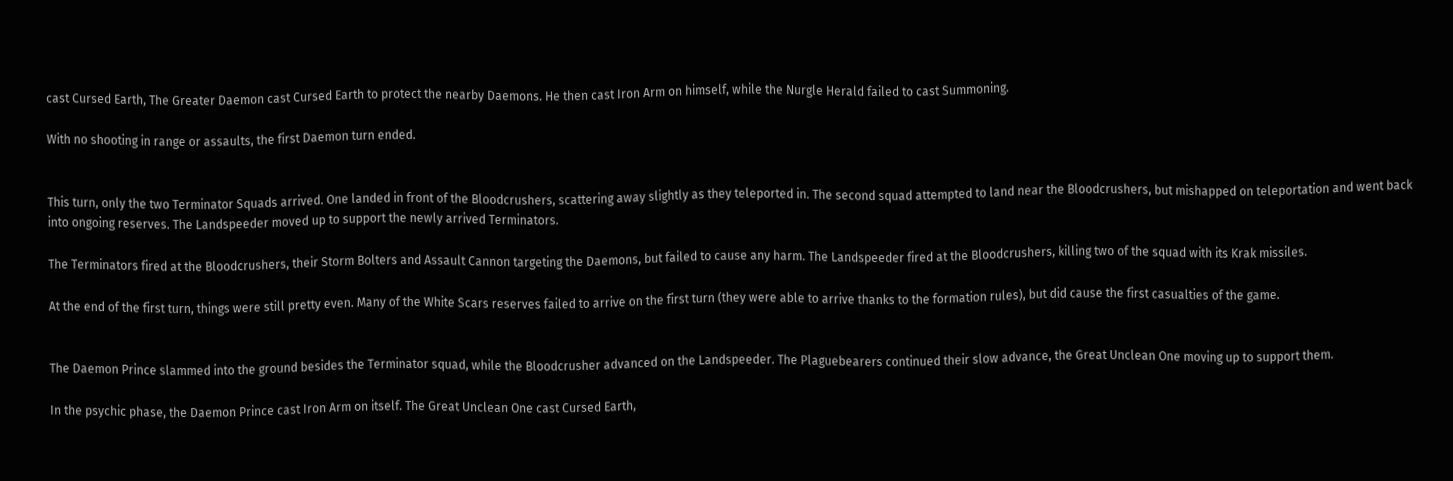cast Cursed Earth, The Greater Daemon cast Cursed Earth to protect the nearby Daemons. He then cast Iron Arm on himself, while the Nurgle Herald failed to cast Summoning.

With no shooting in range or assaults, the first Daemon turn ended.


This turn, only the two Terminator Squads arrived. One landed in front of the Bloodcrushers, scattering away slightly as they teleported in. The second squad attempted to land near the Bloodcrushers, but mishapped on teleportation and went back into ongoing reserves. The Landspeeder moved up to support the newly arrived Terminators.

The Terminators fired at the Bloodcrushers, their Storm Bolters and Assault Cannon targeting the Daemons, but failed to cause any harm. The Landspeeder fired at the Bloodcrushers, killing two of the squad with its Krak missiles.

At the end of the first turn, things were still pretty even. Many of the White Scars reserves failed to arrive on the first turn (they were able to arrive thanks to the formation rules), but did cause the first casualties of the game.


The Daemon Prince slammed into the ground besides the Terminator squad, while the Bloodcrusher advanced on the Landspeeder. The Plaguebearers continued their slow advance, the Great Unclean One moving up to support them.

In the psychic phase, the Daemon Prince cast Iron Arm on itself. The Great Unclean One cast Cursed Earth,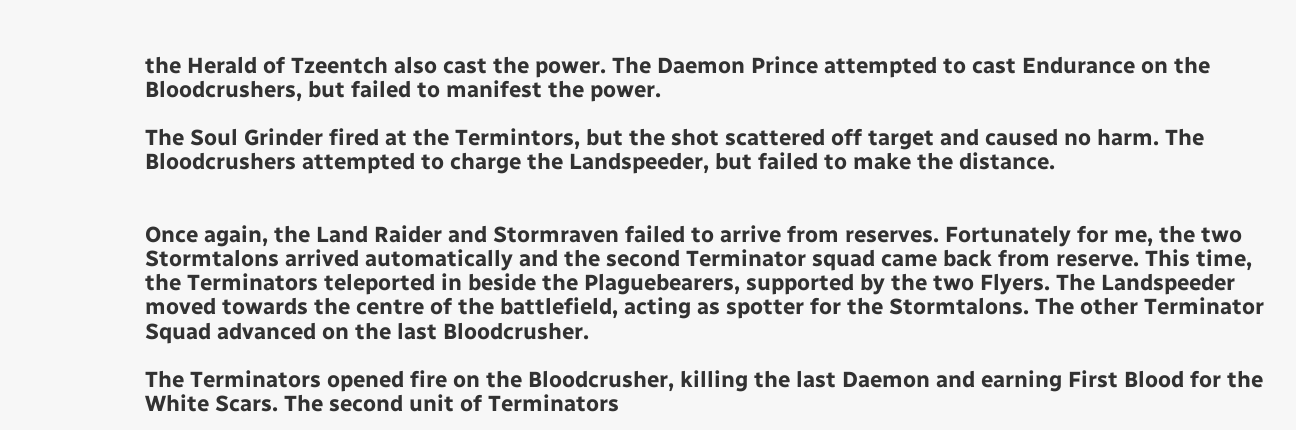the Herald of Tzeentch also cast the power. The Daemon Prince attempted to cast Endurance on the Bloodcrushers, but failed to manifest the power.

The Soul Grinder fired at the Termintors, but the shot scattered off target and caused no harm. The Bloodcrushers attempted to charge the Landspeeder, but failed to make the distance.


Once again, the Land Raider and Stormraven failed to arrive from reserves. Fortunately for me, the two Stormtalons arrived automatically and the second Terminator squad came back from reserve. This time, the Terminators teleported in beside the Plaguebearers, supported by the two Flyers. The Landspeeder moved towards the centre of the battlefield, acting as spotter for the Stormtalons. The other Terminator Squad advanced on the last Bloodcrusher.

The Terminators opened fire on the Bloodcrusher, killing the last Daemon and earning First Blood for the White Scars. The second unit of Terminators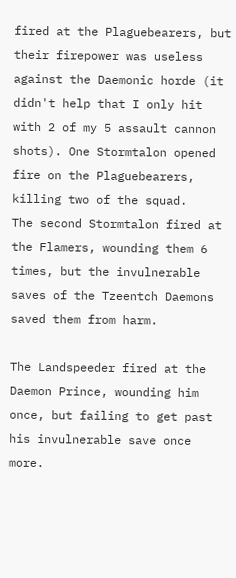fired at the Plaguebearers, but their firepower was useless against the Daemonic horde (it didn't help that I only hit with 2 of my 5 assault cannon shots). One Stormtalon opened fire on the Plaguebearers, killing two of the squad.
The second Stormtalon fired at the Flamers, wounding them 6 times, but the invulnerable saves of the Tzeentch Daemons saved them from harm.

The Landspeeder fired at the Daemon Prince, wounding him once, but failing to get past his invulnerable save once more.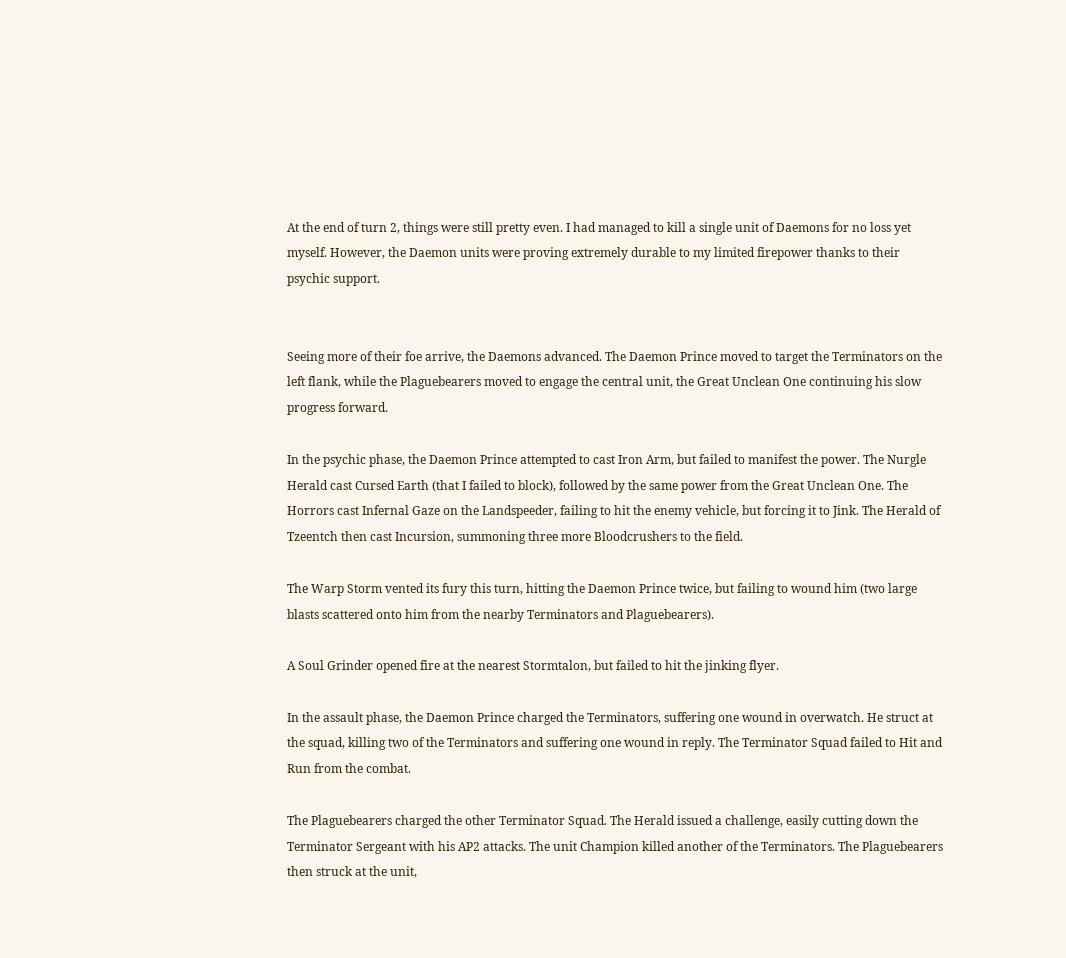At the end of turn 2, things were still pretty even. I had managed to kill a single unit of Daemons for no loss yet myself. However, the Daemon units were proving extremely durable to my limited firepower thanks to their psychic support.


Seeing more of their foe arrive, the Daemons advanced. The Daemon Prince moved to target the Terminators on the left flank, while the Plaguebearers moved to engage the central unit, the Great Unclean One continuing his slow progress forward.

In the psychic phase, the Daemon Prince attempted to cast Iron Arm, but failed to manifest the power. The Nurgle Herald cast Cursed Earth (that I failed to block), followed by the same power from the Great Unclean One. The Horrors cast Infernal Gaze on the Landspeeder, failing to hit the enemy vehicle, but forcing it to Jink. The Herald of Tzeentch then cast Incursion, summoning three more Bloodcrushers to the field.

The Warp Storm vented its fury this turn, hitting the Daemon Prince twice, but failing to wound him (two large blasts scattered onto him from the nearby Terminators and Plaguebearers).

A Soul Grinder opened fire at the nearest Stormtalon, but failed to hit the jinking flyer.

In the assault phase, the Daemon Prince charged the Terminators, suffering one wound in overwatch. He struct at the squad, killing two of the Terminators and suffering one wound in reply. The Terminator Squad failed to Hit and Run from the combat.

The Plaguebearers charged the other Terminator Squad. The Herald issued a challenge, easily cutting down the Terminator Sergeant with his AP2 attacks. The unit Champion killed another of the Terminators. The Plaguebearers then struck at the unit,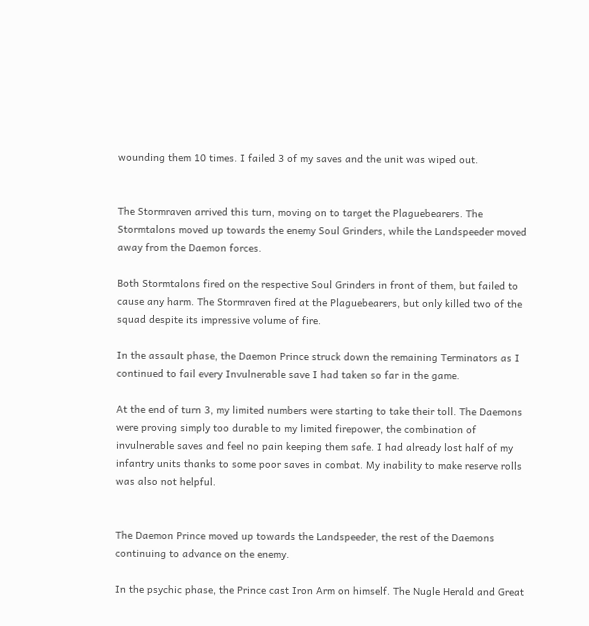wounding them 10 times. I failed 3 of my saves and the unit was wiped out.


The Stormraven arrived this turn, moving on to target the Plaguebearers. The Stormtalons moved up towards the enemy Soul Grinders, while the Landspeeder moved away from the Daemon forces.

Both Stormtalons fired on the respective Soul Grinders in front of them, but failed to cause any harm. The Stormraven fired at the Plaguebearers, but only killed two of the squad despite its impressive volume of fire.

In the assault phase, the Daemon Prince struck down the remaining Terminators as I continued to fail every Invulnerable save I had taken so far in the game.

At the end of turn 3, my limited numbers were starting to take their toll. The Daemons were proving simply too durable to my limited firepower, the combination of invulnerable saves and feel no pain keeping them safe. I had already lost half of my infantry units thanks to some poor saves in combat. My inability to make reserve rolls was also not helpful.


The Daemon Prince moved up towards the Landspeeder, the rest of the Daemons continuing to advance on the enemy.

In the psychic phase, the Prince cast Iron Arm on himself. The Nugle Herald and Great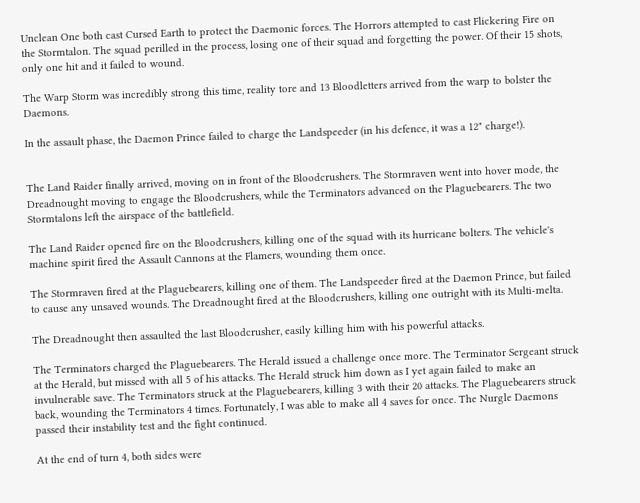Unclean One both cast Cursed Earth to protect the Daemonic forces. The Horrors attempted to cast Flickering Fire on the Stormtalon. The squad perilled in the process, losing one of their squad and forgetting the power. Of their 15 shots, only one hit and it failed to wound.

The Warp Storm was incredibly strong this time, reality tore and 13 Bloodletters arrived from the warp to bolster the Daemons.

In the assault phase, the Daemon Prince failed to charge the Landspeeder (in his defence, it was a 12" charge!).


The Land Raider finally arrived, moving on in front of the Bloodcrushers. The Stormraven went into hover mode, the Dreadnought moving to engage the Bloodcrushers, while the Terminators advanced on the Plaguebearers. The two Stormtalons left the airspace of the battlefield.

The Land Raider opened fire on the Bloodcrushers, killing one of the squad with its hurricane bolters. The vehicle's machine spirit fired the Assault Cannons at the Flamers, wounding them once.

The Stormraven fired at the Plaguebearers, killing one of them. The Landspeeder fired at the Daemon Prince, but failed to cause any unsaved wounds. The Dreadnought fired at the Bloodcrushers, killing one outright with its Multi-melta.

The Dreadnought then assaulted the last Bloodcrusher, easily killing him with his powerful attacks.

The Terminators charged the Plaguebearers. The Herald issued a challenge once more. The Terminator Sergeant struck at the Herald, but missed with all 5 of his attacks. The Herald struck him down as I yet again failed to make an invulnerable save. The Terminators struck at the Plaguebearers, killing 3 with their 20 attacks. The Plaguebearers struck back, wounding the Terminators 4 times. Fortunately, I was able to make all 4 saves for once. The Nurgle Daemons passed their instability test and the fight continued.

At the end of turn 4, both sides were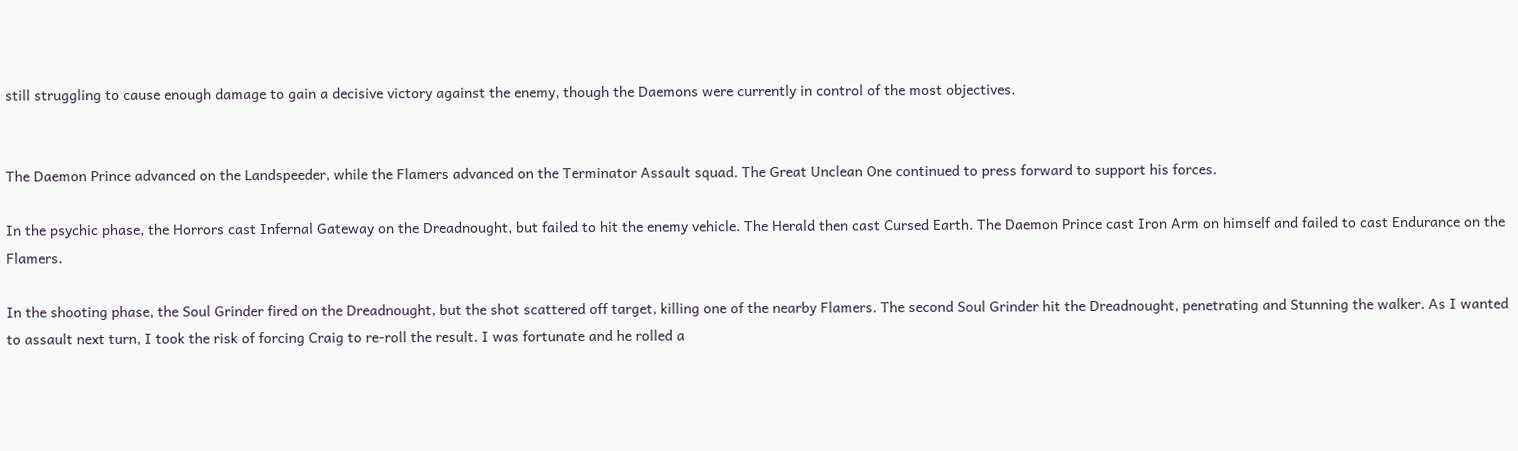still struggling to cause enough damage to gain a decisive victory against the enemy, though the Daemons were currently in control of the most objectives.


The Daemon Prince advanced on the Landspeeder, while the Flamers advanced on the Terminator Assault squad. The Great Unclean One continued to press forward to support his forces.

In the psychic phase, the Horrors cast Infernal Gateway on the Dreadnought, but failed to hit the enemy vehicle. The Herald then cast Cursed Earth. The Daemon Prince cast Iron Arm on himself and failed to cast Endurance on the Flamers.

In the shooting phase, the Soul Grinder fired on the Dreadnought, but the shot scattered off target, killing one of the nearby Flamers. The second Soul Grinder hit the Dreadnought, penetrating and Stunning the walker. As I wanted to assault next turn, I took the risk of forcing Craig to re-roll the result. I was fortunate and he rolled a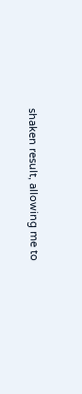shaken result, allowing me to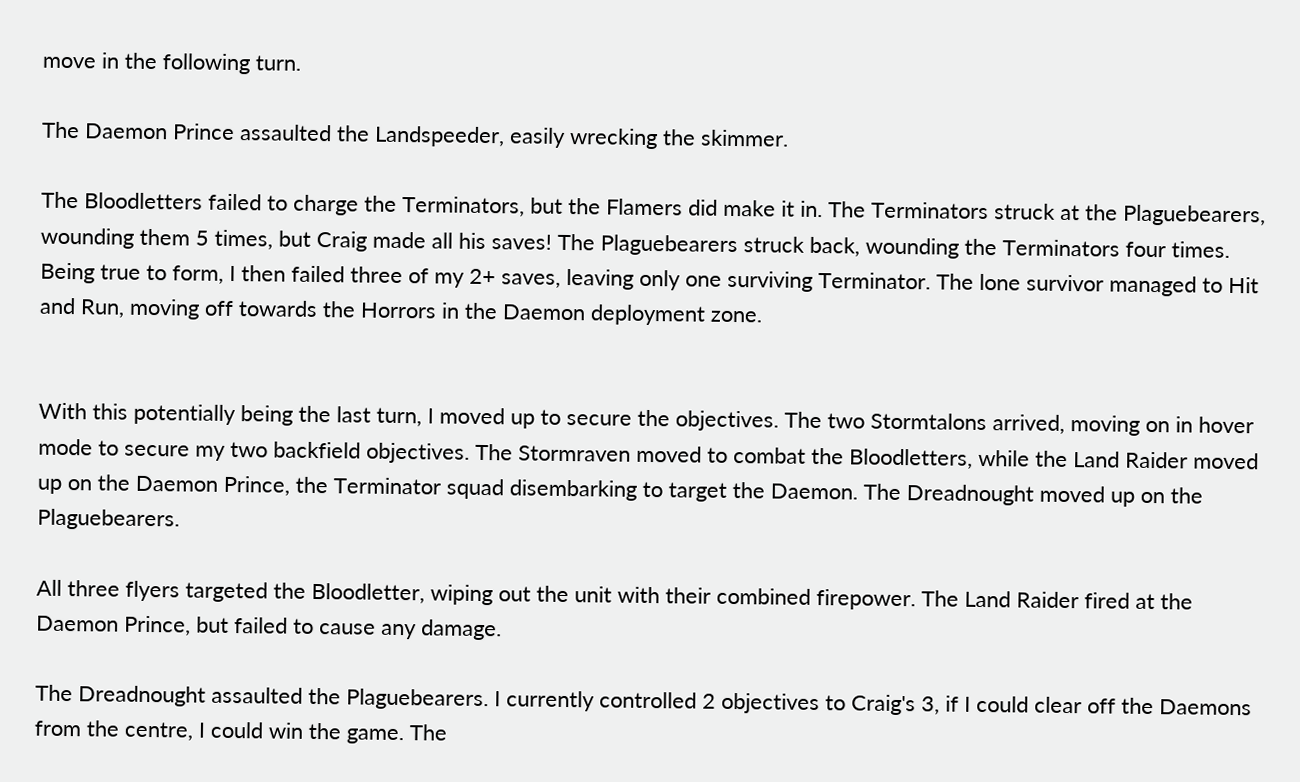move in the following turn.

The Daemon Prince assaulted the Landspeeder, easily wrecking the skimmer.

The Bloodletters failed to charge the Terminators, but the Flamers did make it in. The Terminators struck at the Plaguebearers, wounding them 5 times, but Craig made all his saves! The Plaguebearers struck back, wounding the Terminators four times. Being true to form, I then failed three of my 2+ saves, leaving only one surviving Terminator. The lone survivor managed to Hit and Run, moving off towards the Horrors in the Daemon deployment zone.


With this potentially being the last turn, I moved up to secure the objectives. The two Stormtalons arrived, moving on in hover mode to secure my two backfield objectives. The Stormraven moved to combat the Bloodletters, while the Land Raider moved up on the Daemon Prince, the Terminator squad disembarking to target the Daemon. The Dreadnought moved up on the Plaguebearers.

All three flyers targeted the Bloodletter, wiping out the unit with their combined firepower. The Land Raider fired at the Daemon Prince, but failed to cause any damage.

The Dreadnought assaulted the Plaguebearers. I currently controlled 2 objectives to Craig's 3, if I could clear off the Daemons from the centre, I could win the game. The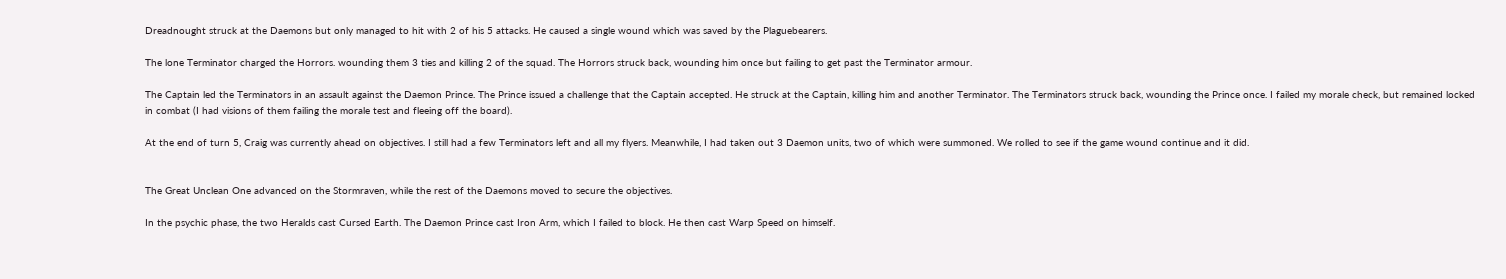Dreadnought struck at the Daemons but only managed to hit with 2 of his 5 attacks. He caused a single wound which was saved by the Plaguebearers.

The lone Terminator charged the Horrors. wounding them 3 ties and killing 2 of the squad. The Horrors struck back, wounding him once but failing to get past the Terminator armour.

The Captain led the Terminators in an assault against the Daemon Prince. The Prince issued a challenge that the Captain accepted. He struck at the Captain, killing him and another Terminator. The Terminators struck back, wounding the Prince once. I failed my morale check, but remained locked in combat (I had visions of them failing the morale test and fleeing off the board).

At the end of turn 5, Craig was currently ahead on objectives. I still had a few Terminators left and all my flyers. Meanwhile, I had taken out 3 Daemon units, two of which were summoned. We rolled to see if the game wound continue and it did.


The Great Unclean One advanced on the Stormraven, while the rest of the Daemons moved to secure the objectives.

In the psychic phase, the two Heralds cast Cursed Earth. The Daemon Prince cast Iron Arm, which I failed to block. He then cast Warp Speed on himself.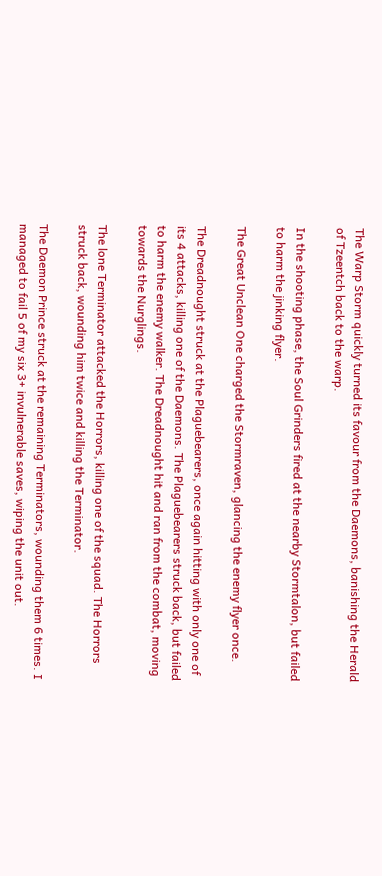The Warp Storm quickly turned its favour from the Daemons, banishing the Herald of Tzeentch back to the warp.

In the shooting phase, the Soul Grinders fired at the nearby Stormtalon, but failed to harm the jinking flyer.

The Great Unclean One charged the Stormraven, glancing the enemy flyer once.

The Dreadnought struck at the Plaguebearers, once again hitting with only one of its 4 attacks, killing one of the Daemons. The Plaguebearers struck back, but failed to harm the enemy walker. The Dreadnought hit and ran from the combat, moving towards the Nurglings.

The lone Terminator attacked the Horrors, killing one of the squad. The Horrors struck back, wounding him twice and killing the Terminator.

The Daemon Prince struck at the remaining Terminators, wounding them 6 times. I managed to fail 5 of my six 3+ invulnerable saves, wiping the unit out.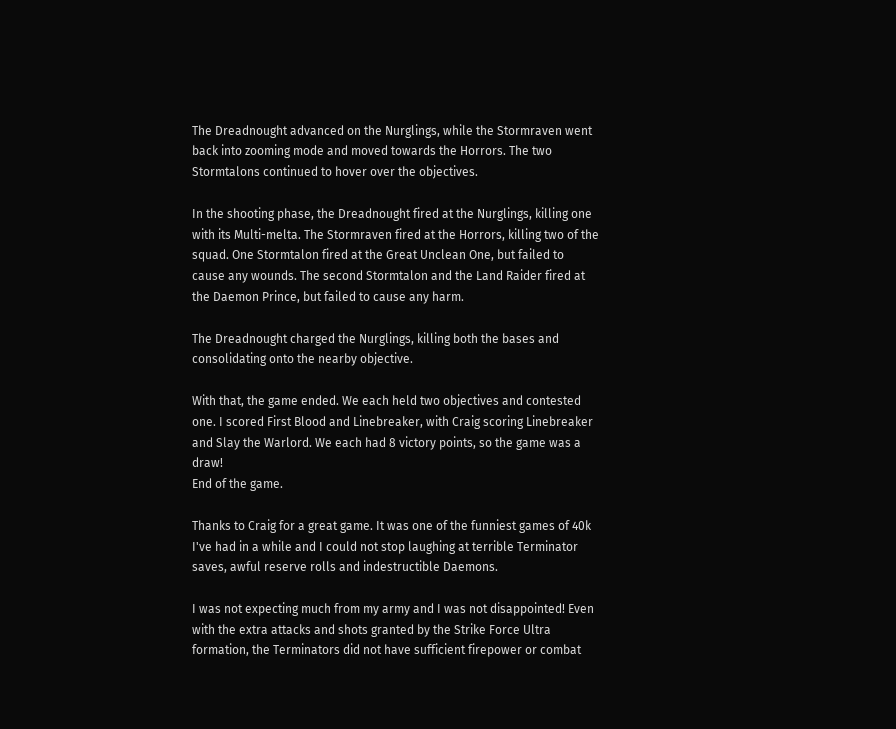The Dreadnought advanced on the Nurglings, while the Stormraven went back into zooming mode and moved towards the Horrors. The two Stormtalons continued to hover over the objectives.

In the shooting phase, the Dreadnought fired at the Nurglings, killing one with its Multi-melta. The Stormraven fired at the Horrors, killing two of the squad. One Stormtalon fired at the Great Unclean One, but failed to cause any wounds. The second Stormtalon and the Land Raider fired at the Daemon Prince, but failed to cause any harm.

The Dreadnought charged the Nurglings, killing both the bases and consolidating onto the nearby objective.

With that, the game ended. We each held two objectives and contested one. I scored First Blood and Linebreaker, with Craig scoring Linebreaker and Slay the Warlord. We each had 8 victory points, so the game was a draw!
End of the game.

Thanks to Craig for a great game. It was one of the funniest games of 40k I've had in a while and I could not stop laughing at terrible Terminator saves, awful reserve rolls and indestructible Daemons.

I was not expecting much from my army and I was not disappointed! Even with the extra attacks and shots granted by the Strike Force Ultra formation, the Terminators did not have sufficient firepower or combat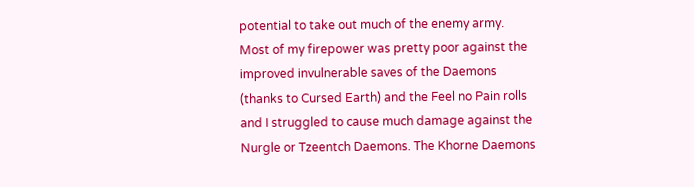potential to take out much of the enemy army. Most of my firepower was pretty poor against the improved invulnerable saves of the Daemons (thanks to Cursed Earth) and the Feel no Pain rolls and I struggled to cause much damage against the Nurgle or Tzeentch Daemons. The Khorne Daemons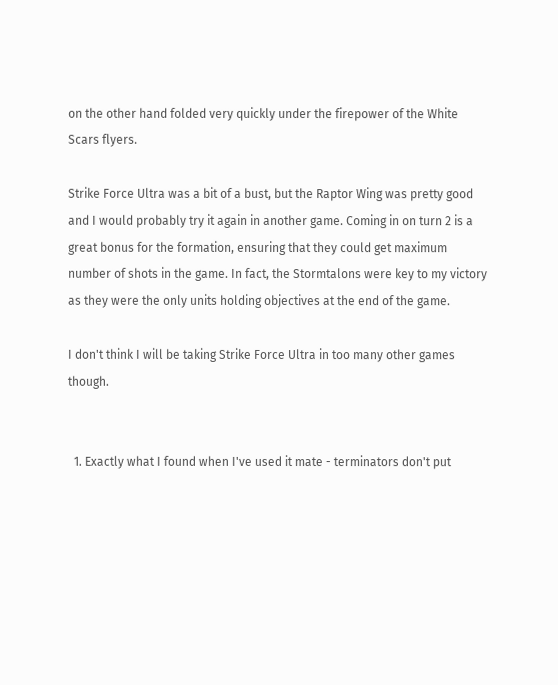on the other hand folded very quickly under the firepower of the White Scars flyers.

Strike Force Ultra was a bit of a bust, but the Raptor Wing was pretty good and I would probably try it again in another game. Coming in on turn 2 is a great bonus for the formation, ensuring that they could get maximum number of shots in the game. In fact, the Stormtalons were key to my victory as they were the only units holding objectives at the end of the game.

I don't think I will be taking Strike Force Ultra in too many other games though.


  1. Exactly what I found when I've used it mate - terminators don't put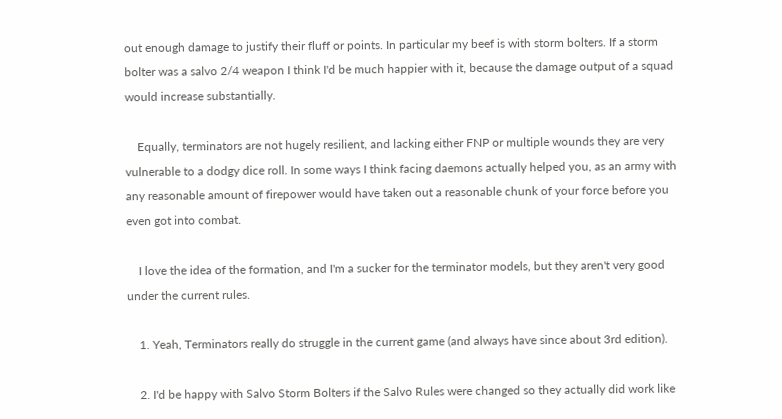out enough damage to justify their fluff or points. In particular my beef is with storm bolters. If a storm bolter was a salvo 2/4 weapon I think I'd be much happier with it, because the damage output of a squad would increase substantially.

    Equally, terminators are not hugely resilient, and lacking either FNP or multiple wounds they are very vulnerable to a dodgy dice roll. In some ways I think facing daemons actually helped you, as an army with any reasonable amount of firepower would have taken out a reasonable chunk of your force before you even got into combat.

    I love the idea of the formation, and I'm a sucker for the terminator models, but they aren't very good under the current rules.

    1. Yeah, Terminators really do struggle in the current game (and always have since about 3rd edition).

    2. I'd be happy with Salvo Storm Bolters if the Salvo Rules were changed so they actually did work like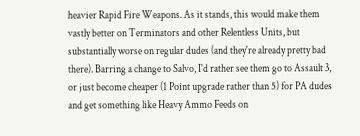heavier Rapid Fire Weapons. As it stands, this would make them vastly better on Terminators and other Relentless Units, but substantially worse on regular dudes (and they're already pretty bad there). Barring a change to Salvo, I'd rather see them go to Assault 3, or just become cheaper (1 Point upgrade rather than 5) for PA dudes and get something like Heavy Ammo Feeds on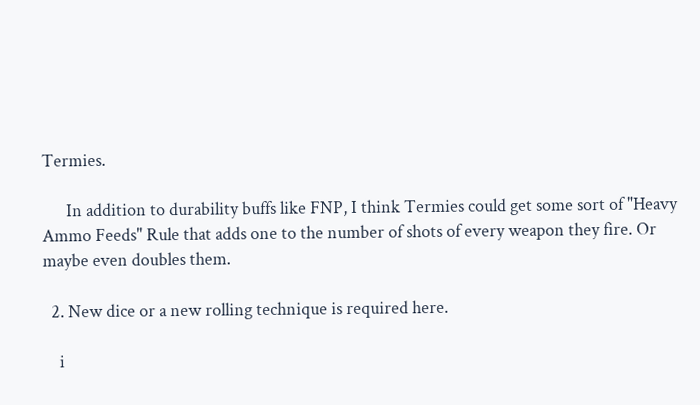Termies.

      In addition to durability buffs like FNP, I think Termies could get some sort of "Heavy Ammo Feeds" Rule that adds one to the number of shots of every weapon they fire. Or maybe even doubles them.

  2. New dice or a new rolling technique is required here.

    i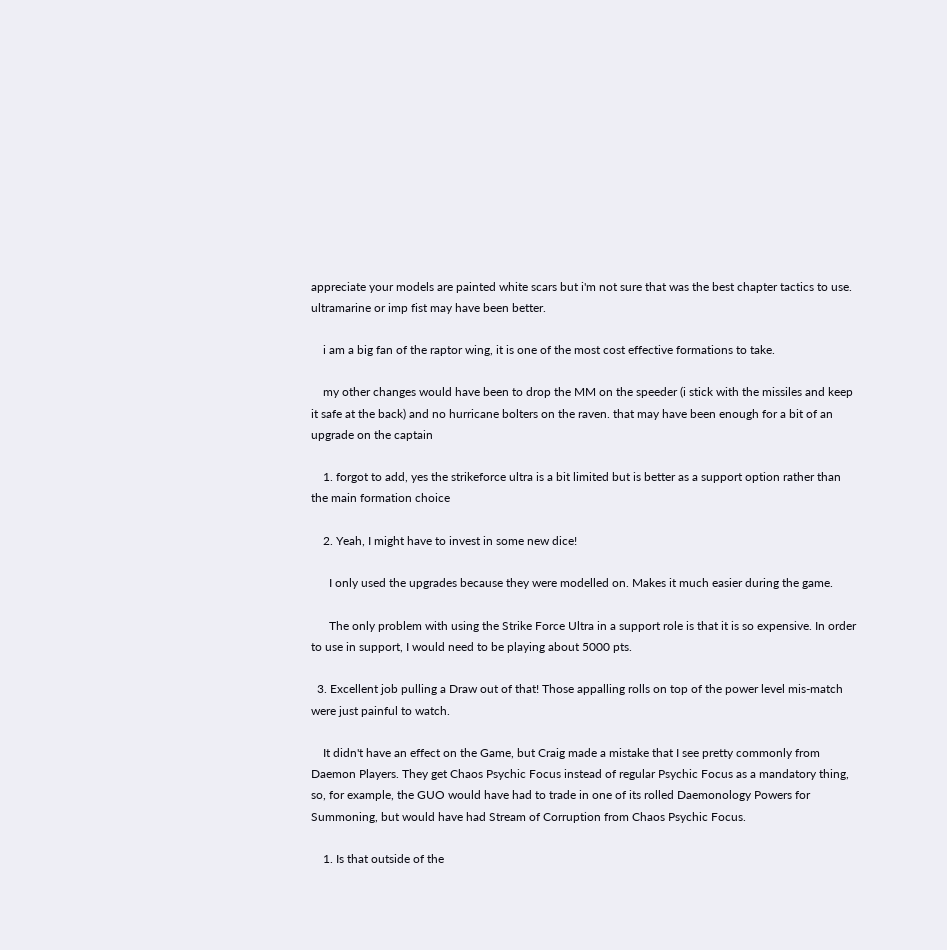appreciate your models are painted white scars but i'm not sure that was the best chapter tactics to use. ultramarine or imp fist may have been better.

    i am a big fan of the raptor wing, it is one of the most cost effective formations to take.

    my other changes would have been to drop the MM on the speeder (i stick with the missiles and keep it safe at the back) and no hurricane bolters on the raven. that may have been enough for a bit of an upgrade on the captain

    1. forgot to add, yes the strikeforce ultra is a bit limited but is better as a support option rather than the main formation choice

    2. Yeah, I might have to invest in some new dice!

      I only used the upgrades because they were modelled on. Makes it much easier during the game.

      The only problem with using the Strike Force Ultra in a support role is that it is so expensive. In order to use in support, I would need to be playing about 5000 pts.

  3. Excellent job pulling a Draw out of that! Those appalling rolls on top of the power level mis-match were just painful to watch.

    It didn't have an effect on the Game, but Craig made a mistake that I see pretty commonly from Daemon Players. They get Chaos Psychic Focus instead of regular Psychic Focus as a mandatory thing, so, for example, the GUO would have had to trade in one of its rolled Daemonology Powers for Summoning, but would have had Stream of Corruption from Chaos Psychic Focus.

    1. Is that outside of the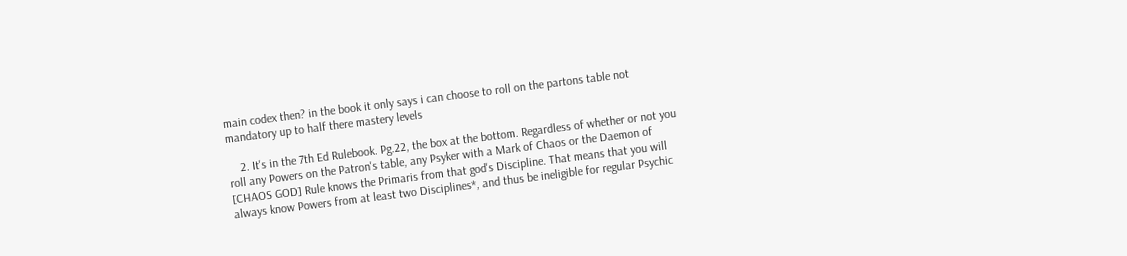main codex then? in the book it only says i can choose to roll on the partons table not mandatory up to half there mastery levels

    2. It's in the 7th Ed Rulebook. Pg.22, the box at the bottom. Regardless of whether or not you roll any Powers on the Patron's table, any Psyker with a Mark of Chaos or the Daemon of [CHAOS GOD] Rule knows the Primaris from that god's Discipline. That means that you will always know Powers from at least two Disciplines*, and thus be ineligible for regular Psychic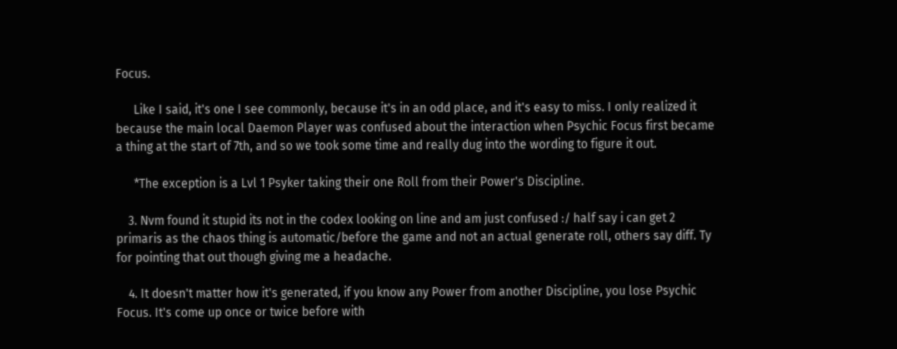Focus.

      Like I said, it's one I see commonly, because it's in an odd place, and it's easy to miss. I only realized it because the main local Daemon Player was confused about the interaction when Psychic Focus first became a thing at the start of 7th, and so we took some time and really dug into the wording to figure it out.

      *The exception is a Lvl 1 Psyker taking their one Roll from their Power's Discipline.

    3. Nvm found it stupid its not in the codex looking on line and am just confused :/ half say i can get 2 primaris as the chaos thing is automatic/before the game and not an actual generate roll, others say diff. Ty for pointing that out though giving me a headache.

    4. It doesn't matter how it's generated, if you know any Power from another Discipline, you lose Psychic Focus. It's come up once or twice before with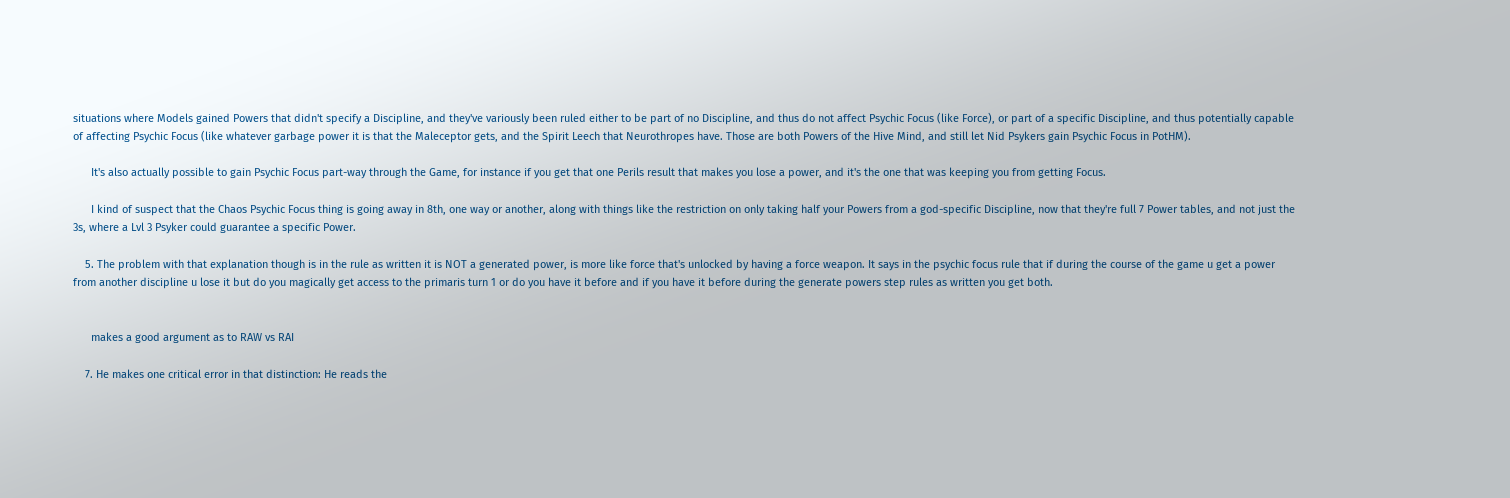situations where Models gained Powers that didn't specify a Discipline, and they've variously been ruled either to be part of no Discipline, and thus do not affect Psychic Focus (like Force), or part of a specific Discipline, and thus potentially capable of affecting Psychic Focus (like whatever garbage power it is that the Maleceptor gets, and the Spirit Leech that Neurothropes have. Those are both Powers of the Hive Mind, and still let Nid Psykers gain Psychic Focus in PotHM).

      It's also actually possible to gain Psychic Focus part-way through the Game, for instance if you get that one Perils result that makes you lose a power, and it's the one that was keeping you from getting Focus.

      I kind of suspect that the Chaos Psychic Focus thing is going away in 8th, one way or another, along with things like the restriction on only taking half your Powers from a god-specific Discipline, now that they're full 7 Power tables, and not just the 3s, where a Lvl 3 Psyker could guarantee a specific Power.

    5. The problem with that explanation though is in the rule as written it is NOT a generated power, is more like force that's unlocked by having a force weapon. It says in the psychic focus rule that if during the course of the game u get a power from another discipline u lose it but do you magically get access to the primaris turn 1 or do you have it before and if you have it before during the generate powers step rules as written you get both.


      makes a good argument as to RAW vs RAI

    7. He makes one critical error in that distinction: He reads the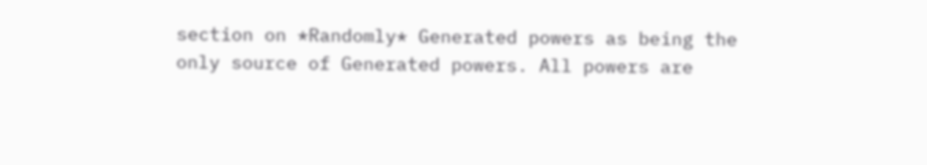section on *Randomly* Generated powers as being the only source of Generated powers. All powers are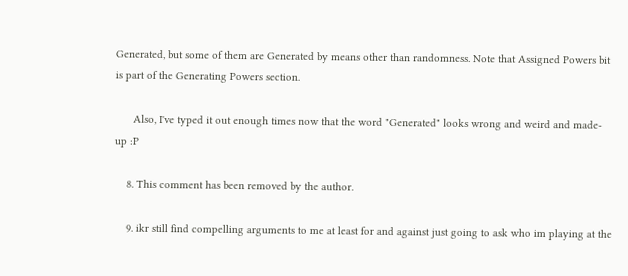Generated, but some of them are Generated by means other than randomness. Note that Assigned Powers bit is part of the Generating Powers section.

      Also, I've typed it out enough times now that the word "Generated" looks wrong and weird and made-up :P

    8. This comment has been removed by the author.

    9. ikr still find compelling arguments to me at least for and against just going to ask who im playing at the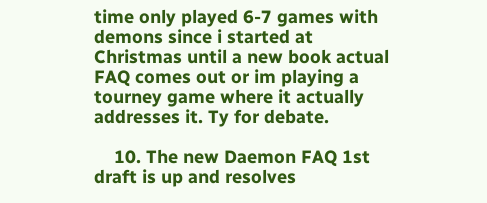time only played 6-7 games with demons since i started at Christmas until a new book actual FAQ comes out or im playing a tourney game where it actually addresses it. Ty for debate.

    10. The new Daemon FAQ 1st draft is up and resolves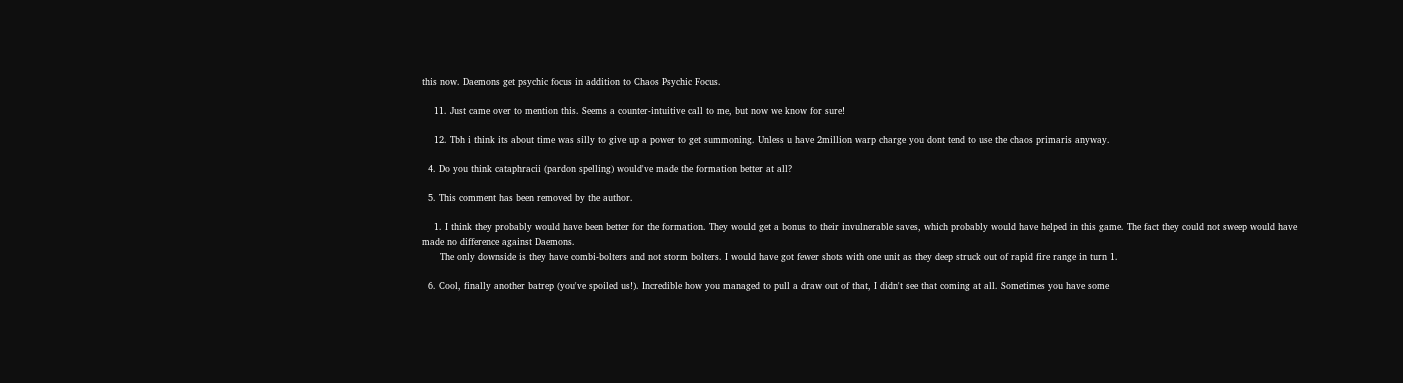this now. Daemons get psychic focus in addition to Chaos Psychic Focus.

    11. Just came over to mention this. Seems a counter-intuitive call to me, but now we know for sure!

    12. Tbh i think its about time was silly to give up a power to get summoning. Unless u have 2million warp charge you dont tend to use the chaos primaris anyway.

  4. Do you think cataphracii (pardon spelling) would've made the formation better at all?

  5. This comment has been removed by the author.

    1. I think they probably would have been better for the formation. They would get a bonus to their invulnerable saves, which probably would have helped in this game. The fact they could not sweep would have made no difference against Daemons.
      The only downside is they have combi-bolters and not storm bolters. I would have got fewer shots with one unit as they deep struck out of rapid fire range in turn 1.

  6. Cool, finally another batrep (you've spoiled us!). Incredible how you managed to pull a draw out of that, I didn't see that coming at all. Sometimes you have some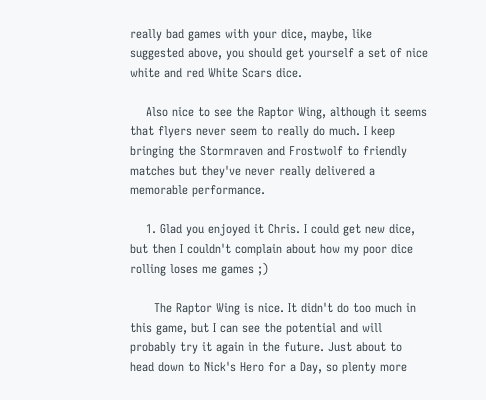really bad games with your dice, maybe, like suggested above, you should get yourself a set of nice white and red White Scars dice.

    Also nice to see the Raptor Wing, although it seems that flyers never seem to really do much. I keep bringing the Stormraven and Frostwolf to friendly matches but they've never really delivered a memorable performance.

    1. Glad you enjoyed it Chris. I could get new dice, but then I couldn't complain about how my poor dice rolling loses me games ;)

      The Raptor Wing is nice. It didn't do too much in this game, but I can see the potential and will probably try it again in the future. Just about to head down to Nick's Hero for a Day, so plenty more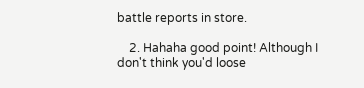battle reports in store.

    2. Hahaha good point! Although I don't think you'd loose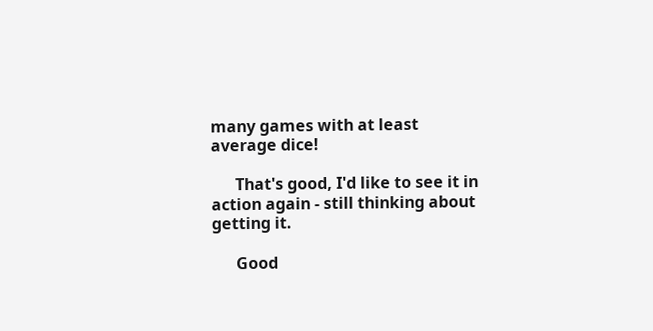many games with at least average dice!

      That's good, I'd like to see it in action again - still thinking about getting it.

      Good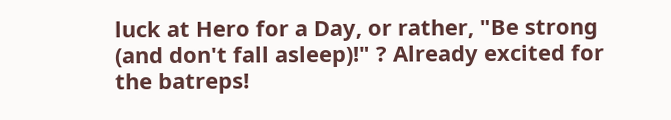luck at Hero for a Day, or rather, "Be strong (and don't fall asleep)!" ? Already excited for the batreps!